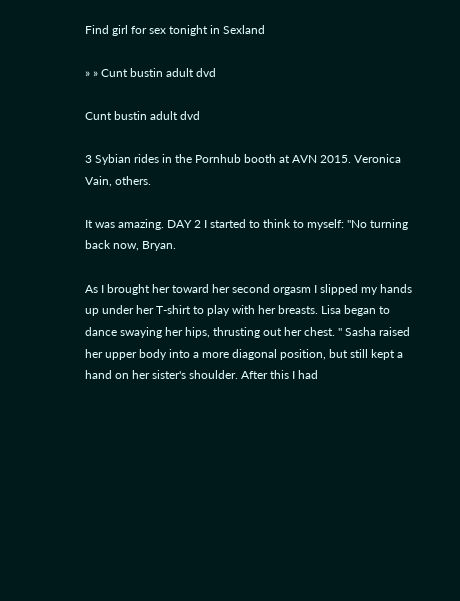Find girl for sex tonight in Sexland

» » Cunt bustin adult dvd

Cunt bustin adult dvd

3 Sybian rides in the Pornhub booth at AVN 2015. Veronica Vain, others.

It was amazing. DAY 2 I started to think to myself: "No turning back now, Bryan.

As I brought her toward her second orgasm I slipped my hands up under her T-shirt to play with her breasts. Lisa began to dance swaying her hips, thrusting out her chest. " Sasha raised her upper body into a more diagonal position, but still kept a hand on her sister's shoulder. After this I had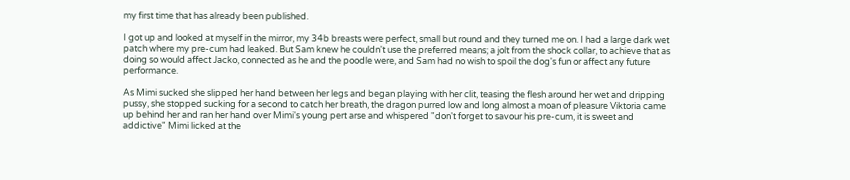my first time that has already been published.

I got up and looked at myself in the mirror, my 34b breasts were perfect, small but round and they turned me on. I had a large dark wet patch where my pre-cum had leaked. But Sam knew he couldn't use the preferred means; a jolt from the shock collar, to achieve that as doing so would affect Jacko, connected as he and the poodle were, and Sam had no wish to spoil the dog's fun or affect any future performance.

As Mimi sucked she slipped her hand between her legs and began playing with her clit, teasing the flesh around her wet and dripping pussy, she stopped sucking for a second to catch her breath, the dragon purred low and long almost a moan of pleasure Viktoria came up behind her and ran her hand over Mimi's young pert arse and whispered "don't forget to savour his pre-cum, it is sweet and addictive" Mimi licked at the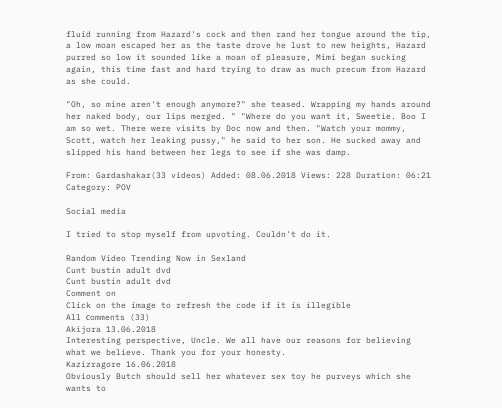fluid running from Hazard's cock and then rand her tongue around the tip, a low moan escaped her as the taste drove he lust to new heights, Hazard purred so low it sounded like a moan of pleasure, Mimi began sucking again, this time fast and hard trying to draw as much precum from Hazard as she could.

"Oh, so mine aren't enough anymore?" she teased. Wrapping my hands around her naked body, our lips merged. " "Where do you want it, Sweetie. Boo I am so wet. There were visits by Doc now and then. "Watch your mommy, Scott, watch her leaking pussy," he said to her son. He sucked away and slipped his hand between her legs to see if she was damp.

From: Gardashakar(33 videos) Added: 08.06.2018 Views: 228 Duration: 06:21
Category: POV

Social media

I tried to stop myself from upvoting. Couldn't do it.

Random Video Trending Now in Sexland
Cunt bustin adult dvd
Cunt bustin adult dvd
Comment on
Click on the image to refresh the code if it is illegible
All сomments (33)
Akijora 13.06.2018
Interesting perspective, Uncle. We all have our reasons for believing what we believe. Thank you for your honesty.
Kazizragore 16.06.2018
Obviously Butch should sell her whatever sex toy he purveys which she wants to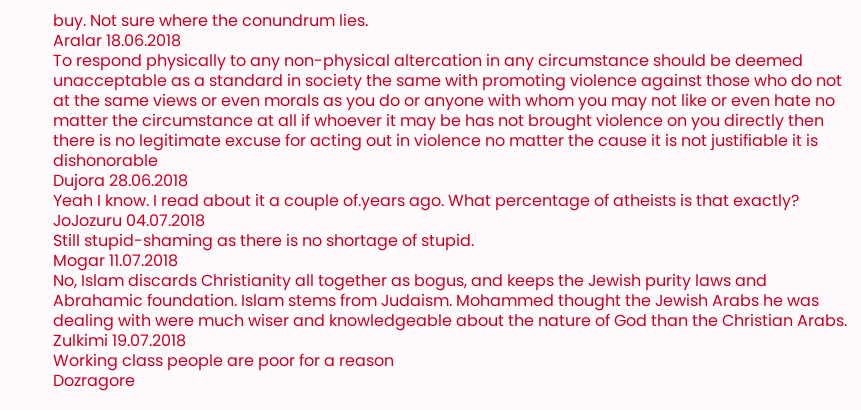buy. Not sure where the conundrum lies.
Aralar 18.06.2018
To respond physically to any non-physical altercation in any circumstance should be deemed unacceptable as a standard in society the same with promoting violence against those who do not at the same views or even morals as you do or anyone with whom you may not like or even hate no matter the circumstance at all if whoever it may be has not brought violence on you directly then there is no legitimate excuse for acting out in violence no matter the cause it is not justifiable it is dishonorable
Dujora 28.06.2018
Yeah I know. I read about it a couple of.years ago. What percentage of atheists is that exactly?
JoJozuru 04.07.2018
Still stupid-shaming as there is no shortage of stupid.
Mogar 11.07.2018
No, Islam discards Christianity all together as bogus, and keeps the Jewish purity laws and Abrahamic foundation. Islam stems from Judaism. Mohammed thought the Jewish Arabs he was dealing with were much wiser and knowledgeable about the nature of God than the Christian Arabs.
Zulkimi 19.07.2018
Working class people are poor for a reason
Dozragore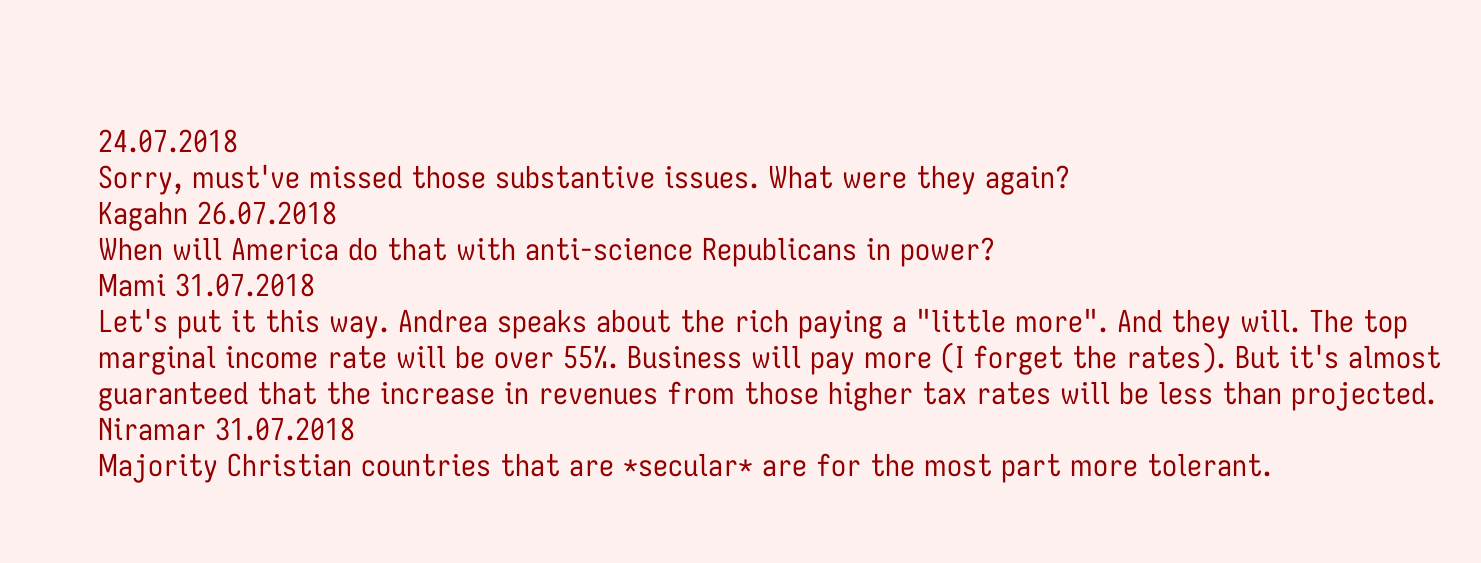24.07.2018
Sorry, must've missed those substantive issues. What were they again?
Kagahn 26.07.2018
When will America do that with anti-science Republicans in power?
Mami 31.07.2018
Let's put it this way. Andrea speaks about the rich paying a "little more". And they will. The top marginal income rate will be over 55%. Business will pay more (I forget the rates). But it's almost guaranteed that the increase in revenues from those higher tax rates will be less than projected.
Niramar 31.07.2018
Majority Christian countries that are *secular* are for the most part more tolerant.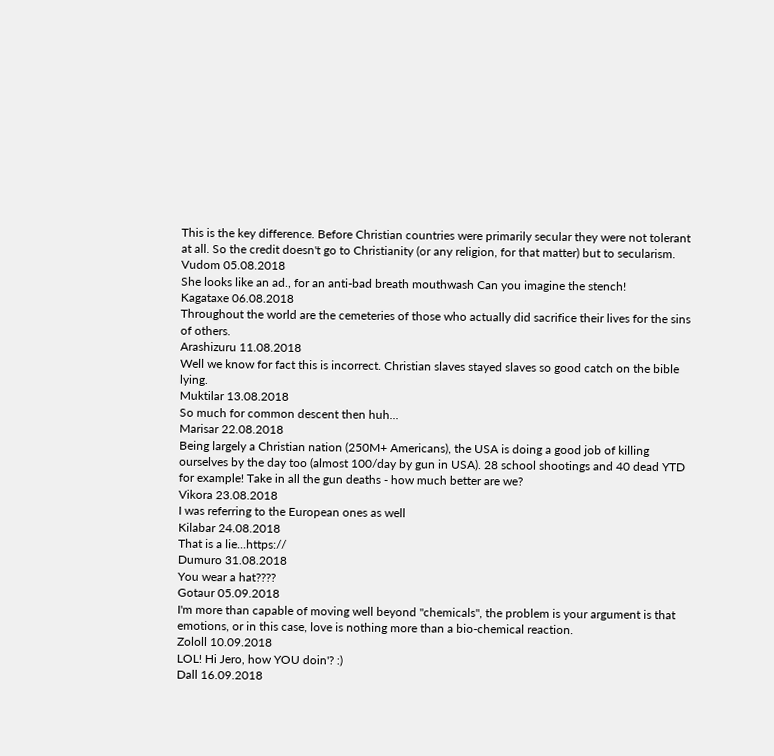This is the key difference. Before Christian countries were primarily secular they were not tolerant at all. So the credit doesn't go to Christianity (or any religion, for that matter) but to secularism.
Vudom 05.08.2018
She looks like an ad., for an anti-bad breath mouthwash Can you imagine the stench!
Kagataxe 06.08.2018
Throughout the world are the cemeteries of those who actually did sacrifice their lives for the sins of others.
Arashizuru 11.08.2018
Well we know for fact this is incorrect. Christian slaves stayed slaves so good catch on the bible lying.
Muktilar 13.08.2018
So much for common descent then huh...
Marisar 22.08.2018
Being largely a Christian nation (250M+ Americans), the USA is doing a good job of killing ourselves by the day too (almost 100/day by gun in USA). 28 school shootings and 40 dead YTD for example! Take in all the gun deaths - how much better are we?
Vikora 23.08.2018
I was referring to the European ones as well
Kilabar 24.08.2018
That is a lie...https://
Dumuro 31.08.2018
You wear a hat????
Gotaur 05.09.2018
I'm more than capable of moving well beyond "chemicals", the problem is your argument is that emotions, or in this case, love is nothing more than a bio-chemical reaction.
Zololl 10.09.2018
LOL! Hi Jero, how YOU doin'? :)
Dall 16.09.2018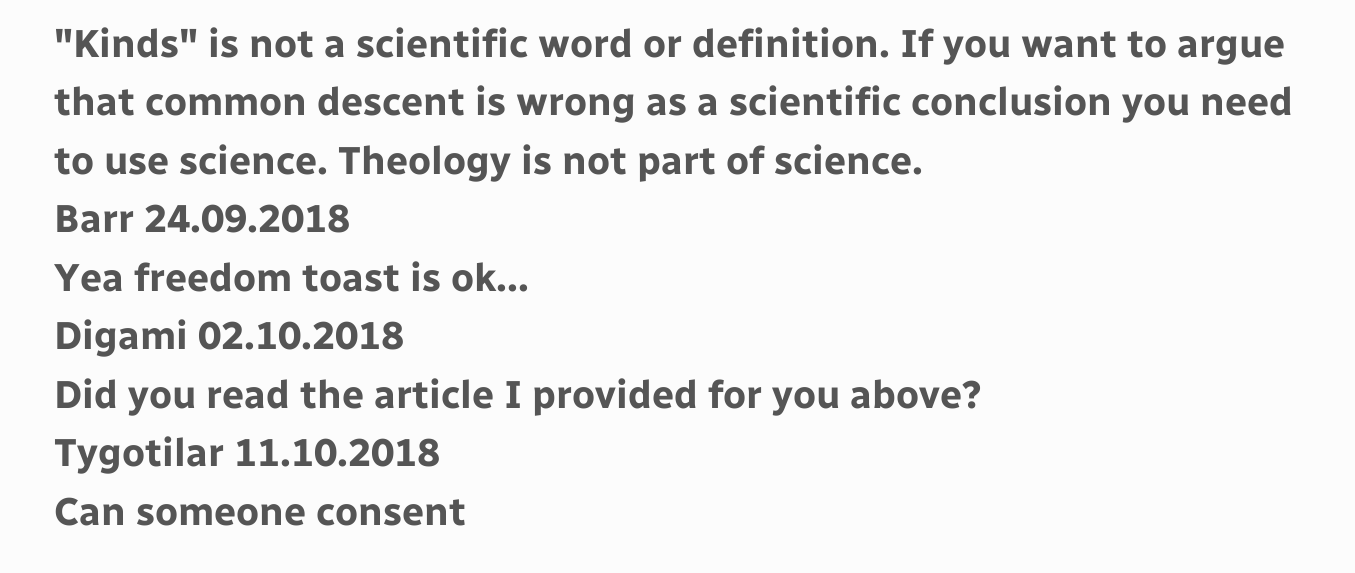"Kinds" is not a scientific word or definition. If you want to argue that common descent is wrong as a scientific conclusion you need to use science. Theology is not part of science.
Barr 24.09.2018
Yea freedom toast is ok...
Digami 02.10.2018
Did you read the article I provided for you above?
Tygotilar 11.10.2018
Can someone consent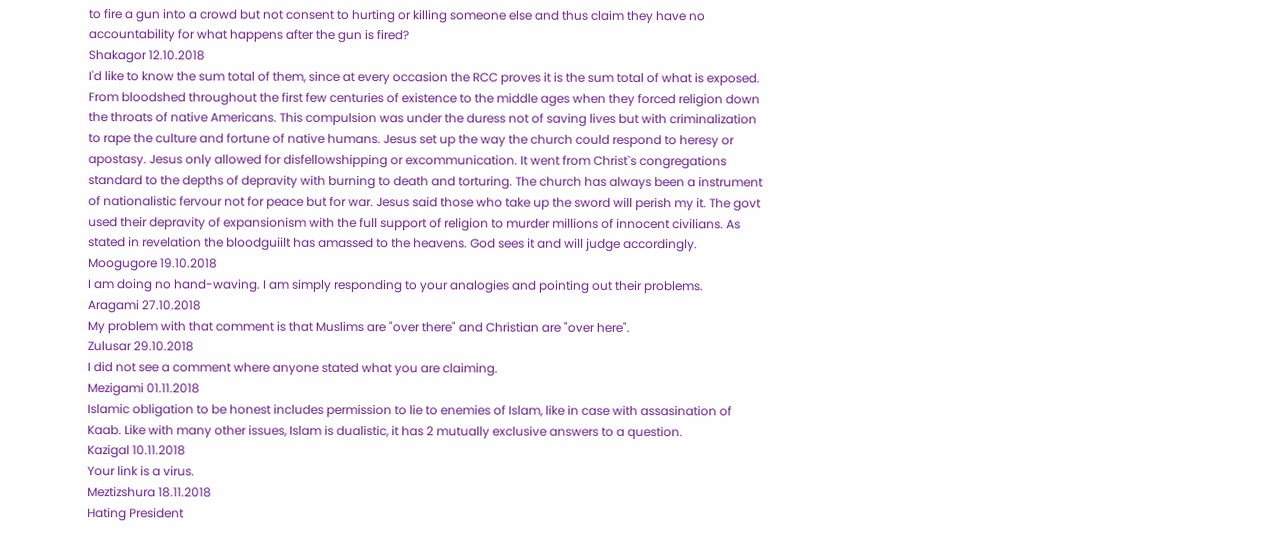to fire a gun into a crowd but not consent to hurting or killing someone else and thus claim they have no accountability for what happens after the gun is fired?
Shakagor 12.10.2018
I'd like to know the sum total of them, since at every occasion the RCC proves it is the sum total of what is exposed. From bloodshed throughout the first few centuries of existence to the middle ages when they forced religion down the throats of native Americans. This compulsion was under the duress not of saving lives but with criminalization to rape the culture and fortune of native humans. Jesus set up the way the church could respond to heresy or apostasy. Jesus only allowed for disfellowshipping or excommunication. It went from Christ`s congregations standard to the depths of depravity with burning to death and torturing. The church has always been a instrument of nationalistic fervour not for peace but for war. Jesus said those who take up the sword will perish my it. The govt used their depravity of expansionism with the full support of religion to murder millions of innocent civilians. As stated in revelation the bloodguiilt has amassed to the heavens. God sees it and will judge accordingly.
Moogugore 19.10.2018
I am doing no hand-waving. I am simply responding to your analogies and pointing out their problems.
Aragami 27.10.2018
My problem with that comment is that Muslims are "over there" and Christian are "over here".
Zulusar 29.10.2018
I did not see a comment where anyone stated what you are claiming.
Mezigami 01.11.2018
Islamic obligation to be honest includes permission to lie to enemies of Islam, like in case with assasination of Kaab. Like with many other issues, Islam is dualistic, it has 2 mutually exclusive answers to a question.
Kazigal 10.11.2018
Your link is a virus.
Meztizshura 18.11.2018
Hating President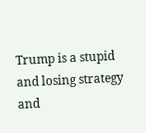Trump is a stupid and losing strategy and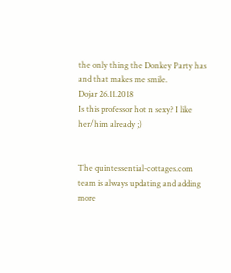the only thing the Donkey Party has and that makes me smile.
Dojar 26.11.2018
Is this professor hot n sexy? I like her/him already ;)


The quintessential-cottages.com team is always updating and adding more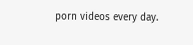porn videos every day.